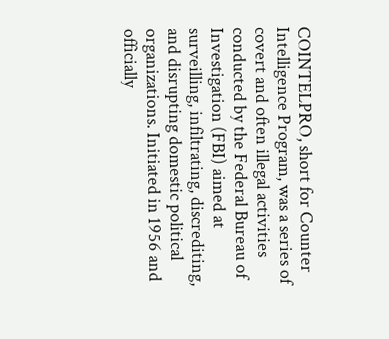COINTELPRO, short for Counter Intelligence Program, was a series of covert and often illegal activities conducted by the Federal Bureau of Investigation (FBI) aimed at surveilling, infiltrating, discrediting, and disrupting domestic political organizations. Initiated in 1956 and officially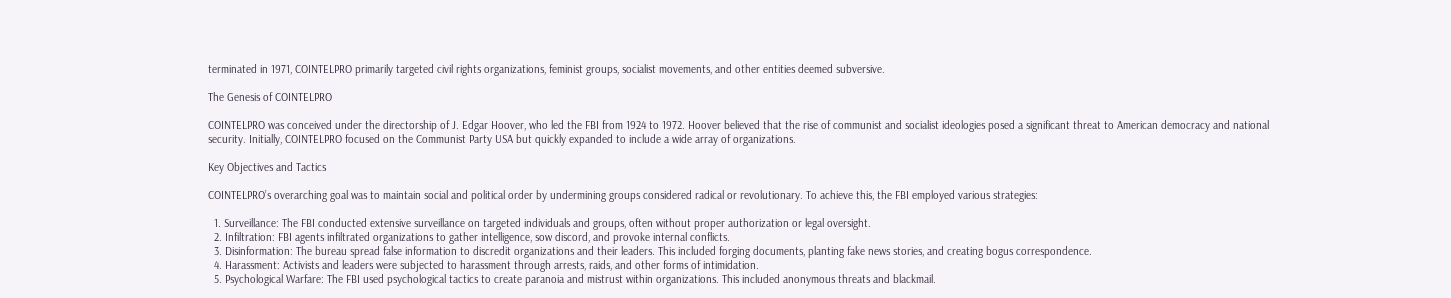terminated in 1971, COINTELPRO primarily targeted civil rights organizations, feminist groups, socialist movements, and other entities deemed subversive.

The Genesis of COINTELPRO

COINTELPRO was conceived under the directorship of J. Edgar Hoover, who led the FBI from 1924 to 1972. Hoover believed that the rise of communist and socialist ideologies posed a significant threat to American democracy and national security. Initially, COINTELPRO focused on the Communist Party USA but quickly expanded to include a wide array of organizations.

Key Objectives and Tactics

COINTELPRO’s overarching goal was to maintain social and political order by undermining groups considered radical or revolutionary. To achieve this, the FBI employed various strategies:

  1. Surveillance: The FBI conducted extensive surveillance on targeted individuals and groups, often without proper authorization or legal oversight.
  2. Infiltration: FBI agents infiltrated organizations to gather intelligence, sow discord, and provoke internal conflicts.
  3. Disinformation: The bureau spread false information to discredit organizations and their leaders. This included forging documents, planting fake news stories, and creating bogus correspondence.
  4. Harassment: Activists and leaders were subjected to harassment through arrests, raids, and other forms of intimidation.
  5. Psychological Warfare: The FBI used psychological tactics to create paranoia and mistrust within organizations. This included anonymous threats and blackmail.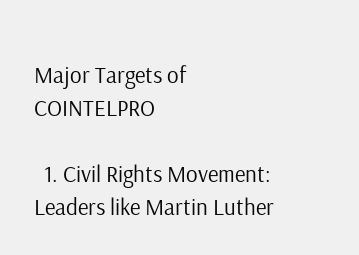Major Targets of COINTELPRO

  1. Civil Rights Movement: Leaders like Martin Luther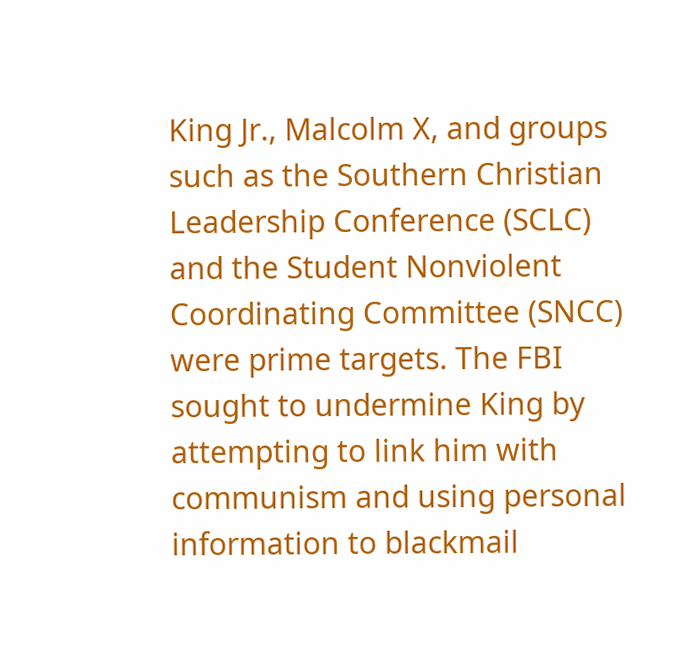King Jr., Malcolm X, and groups such as the Southern Christian Leadership Conference (SCLC) and the Student Nonviolent Coordinating Committee (SNCC) were prime targets. The FBI sought to undermine King by attempting to link him with communism and using personal information to blackmail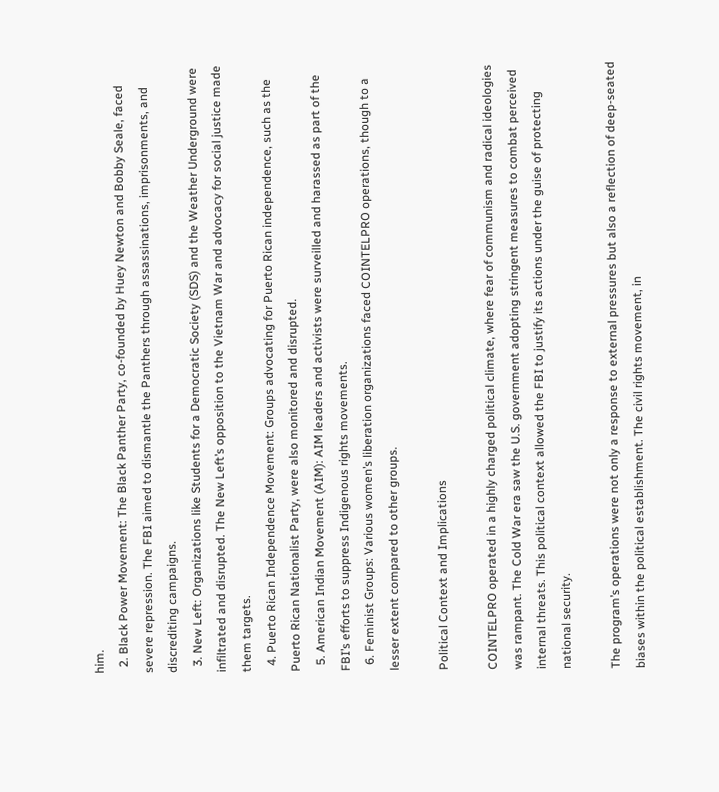him.
  2. Black Power Movement: The Black Panther Party, co-founded by Huey Newton and Bobby Seale, faced severe repression. The FBI aimed to dismantle the Panthers through assassinations, imprisonments, and discrediting campaigns.
  3. New Left: Organizations like Students for a Democratic Society (SDS) and the Weather Underground were infiltrated and disrupted. The New Left’s opposition to the Vietnam War and advocacy for social justice made them targets.
  4. Puerto Rican Independence Movement: Groups advocating for Puerto Rican independence, such as the Puerto Rican Nationalist Party, were also monitored and disrupted.
  5. American Indian Movement (AIM): AIM leaders and activists were surveilled and harassed as part of the FBI’s efforts to suppress Indigenous rights movements.
  6. Feminist Groups: Various women’s liberation organizations faced COINTELPRO operations, though to a lesser extent compared to other groups.

Political Context and Implications

COINTELPRO operated in a highly charged political climate, where fear of communism and radical ideologies was rampant. The Cold War era saw the U.S. government adopting stringent measures to combat perceived internal threats. This political context allowed the FBI to justify its actions under the guise of protecting national security.

The program’s operations were not only a response to external pressures but also a reflection of deep-seated biases within the political establishment. The civil rights movement, in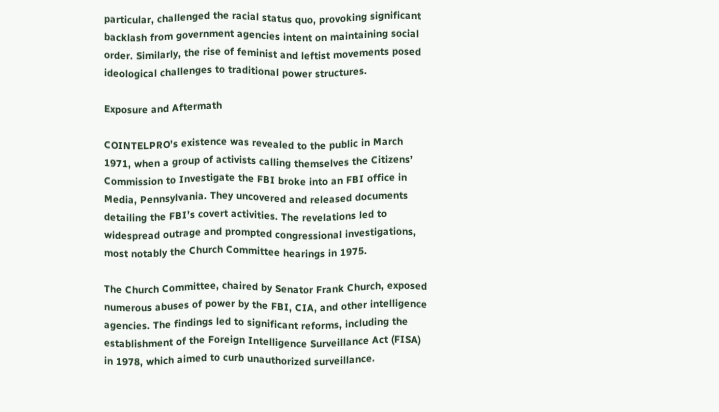particular, challenged the racial status quo, provoking significant backlash from government agencies intent on maintaining social order. Similarly, the rise of feminist and leftist movements posed ideological challenges to traditional power structures.

Exposure and Aftermath

COINTELPRO’s existence was revealed to the public in March 1971, when a group of activists calling themselves the Citizens’ Commission to Investigate the FBI broke into an FBI office in Media, Pennsylvania. They uncovered and released documents detailing the FBI’s covert activities. The revelations led to widespread outrage and prompted congressional investigations, most notably the Church Committee hearings in 1975.

The Church Committee, chaired by Senator Frank Church, exposed numerous abuses of power by the FBI, CIA, and other intelligence agencies. The findings led to significant reforms, including the establishment of the Foreign Intelligence Surveillance Act (FISA) in 1978, which aimed to curb unauthorized surveillance.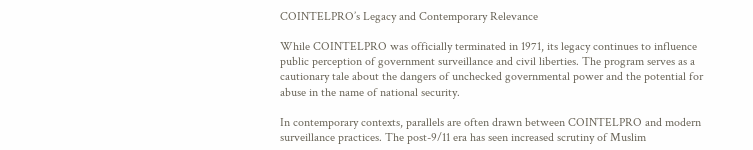COINTELPRO’s Legacy and Contemporary Relevance

While COINTELPRO was officially terminated in 1971, its legacy continues to influence public perception of government surveillance and civil liberties. The program serves as a cautionary tale about the dangers of unchecked governmental power and the potential for abuse in the name of national security.

In contemporary contexts, parallels are often drawn between COINTELPRO and modern surveillance practices. The post-9/11 era has seen increased scrutiny of Muslim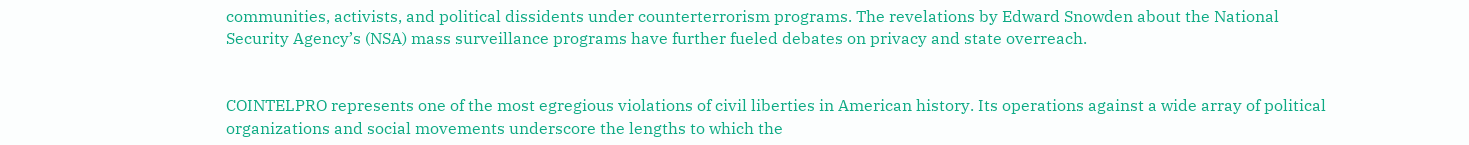communities, activists, and political dissidents under counterterrorism programs. The revelations by Edward Snowden about the National Security Agency’s (NSA) mass surveillance programs have further fueled debates on privacy and state overreach.


COINTELPRO represents one of the most egregious violations of civil liberties in American history. Its operations against a wide array of political organizations and social movements underscore the lengths to which the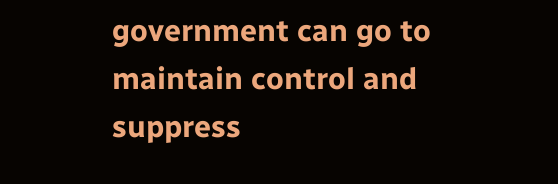government can go to maintain control and suppress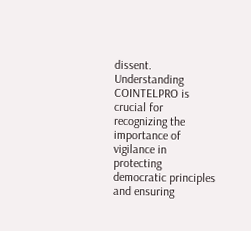dissent. Understanding COINTELPRO is crucial for recognizing the importance of vigilance in protecting democratic principles and ensuring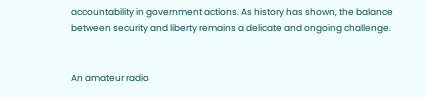accountability in government actions. As history has shown, the balance between security and liberty remains a delicate and ongoing challenge.


An amateur radio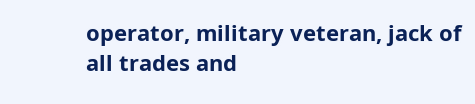operator, military veteran, jack of all trades and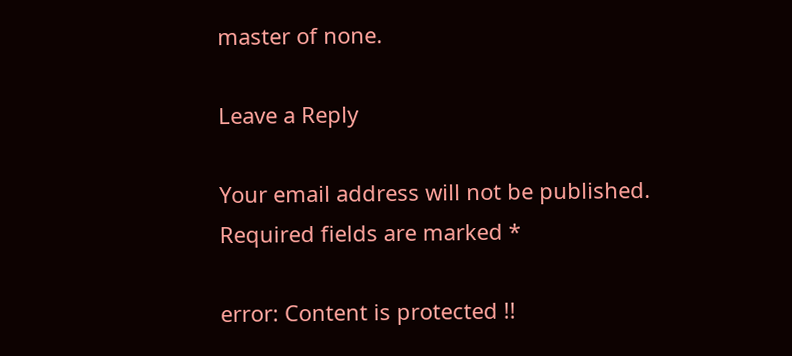master of none.

Leave a Reply

Your email address will not be published. Required fields are marked *

error: Content is protected !!